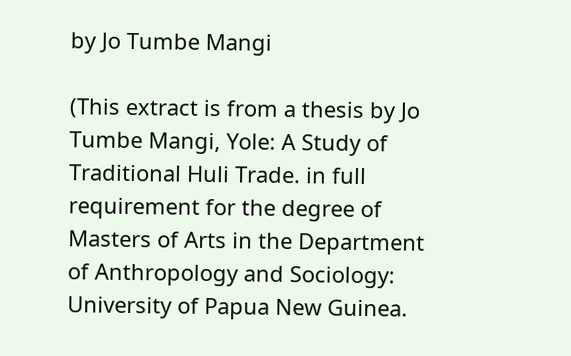by Jo Tumbe Mangi

(This extract is from a thesis by Jo Tumbe Mangi, Yole: A Study of Traditional Huli Trade. in full requirement for the degree of Masters of Arts in the Department of Anthropology and Sociology: University of Papua New Guinea.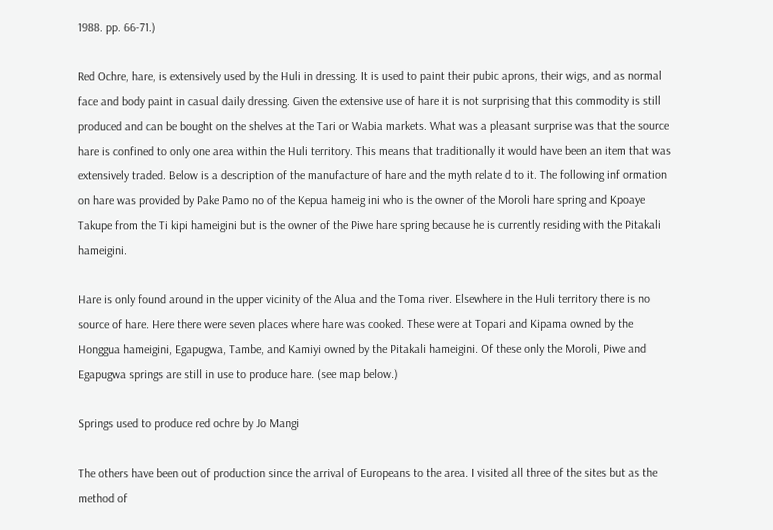1988. pp. 66-71.)

Red Ochre, hare, is extensively used by the Huli in dressing. It is used to paint their pubic aprons, their wigs, and as normal face and body paint in casual daily dressing. Given the extensive use of hare it is not surprising that this commodity is still produced and can be bought on the shelves at the Tari or Wabia markets. What was a pleasant surprise was that the source hare is confined to only one area within the Huli territory. This means that traditionally it would have been an item that was extensively traded. Below is a description of the manufacture of hare and the myth relate d to it. The following inf ormation on hare was provided by Pake Pamo no of the Kepua hameig ini who is the owner of the Moroli hare spring and Kpoaye Takupe from the Ti kipi hameigini but is the owner of the Piwe hare spring because he is currently residing with the Pitakali hameigini.

Hare is only found around in the upper vicinity of the Alua and the Toma river. Elsewhere in the Huli territory there is no source of hare. Here there were seven places where hare was cooked. These were at Topari and Kipama owned by the Honggua hameigini, Egapugwa, Tambe, and Kamiyi owned by the Pitakali hameigini. Of these only the Moroli, Piwe and Egapugwa springs are still in use to produce hare. (see map below.)

Springs used to produce red ochre by Jo Mangi

The others have been out of production since the arrival of Europeans to the area. I visited all three of the sites but as the method of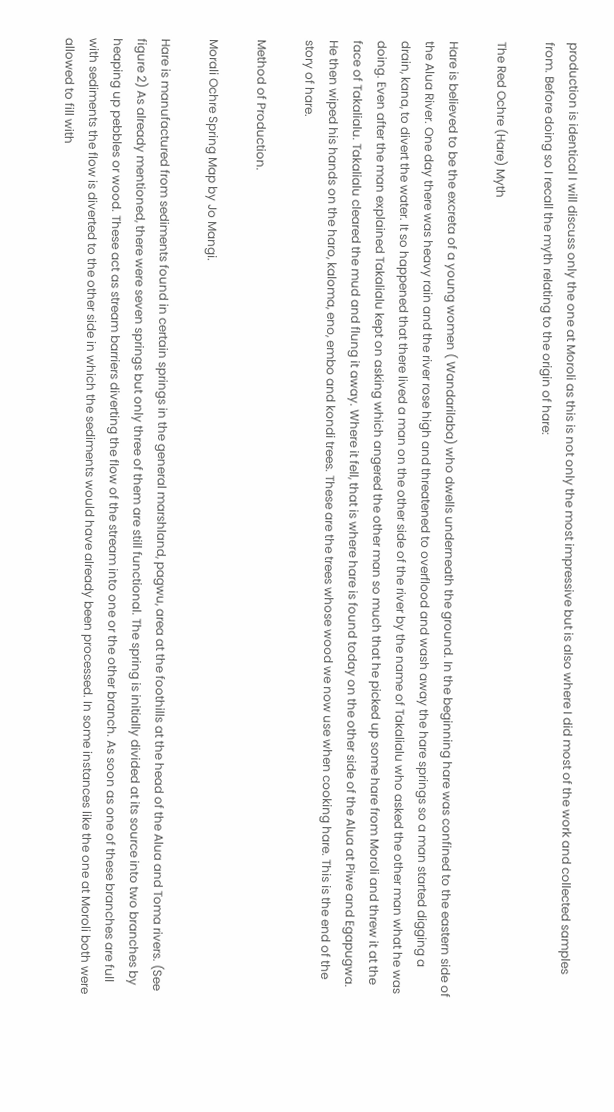production is identical I will discuss only the one at Moroli as this is not only the most impressive but is also where I did most of the work and collected samples from. Before doing so I recall the myth relating to the origin of hare:

The Red Ochre (Hare) Myth

Hare is believed to be the excreta of a young women ( Wandarilaba) who dwells underneath the ground. In the beginning hare was confined to the eastern side of the Alua River. One day there was heavy rain and the river rose high and threatened to overflood and wash away the hare springs so a man started digging a drain, kana, to divert the water. It so happened that there lived a man on the other side of the river by the name of Takalialu who asked the other man what he was doing. Even after the man explained Takalialu kept on asking which angered the other man so much that he picked up some hare from Moroli and threw it at the face of Takalialu. Takalialu cleared the mud and flung it away. Where it fell, that is where hare is found today on the other side of the Alua at Piwe and Egapugwa. He then wiped his hands on the haro, kaloma, eno, embo and kondi trees. These are the trees whose wood we now use when cooking hare. This is the end of the story of hare.

Method of Production.

Morali Ochre Spring Map by Jo Mangi.

Hare is manufactured from sediments found in certain springs in the general marshland, pagwu, area at the foothills at the head of the Alua and Toma rivers. (See figure 2) As already mentioned, there were seven springs but only three of them are still functional. The spring is initially divided at its source into two branches by heaping up pebbles or wood. These act as stream barriers diverting the flow of the stream into one or the other branch. As soon as one of these branches are full with sediments the flow is diverted to the other side in which the sediments would have already been processed. In some instances like the one at Moroli both were allowed to fill with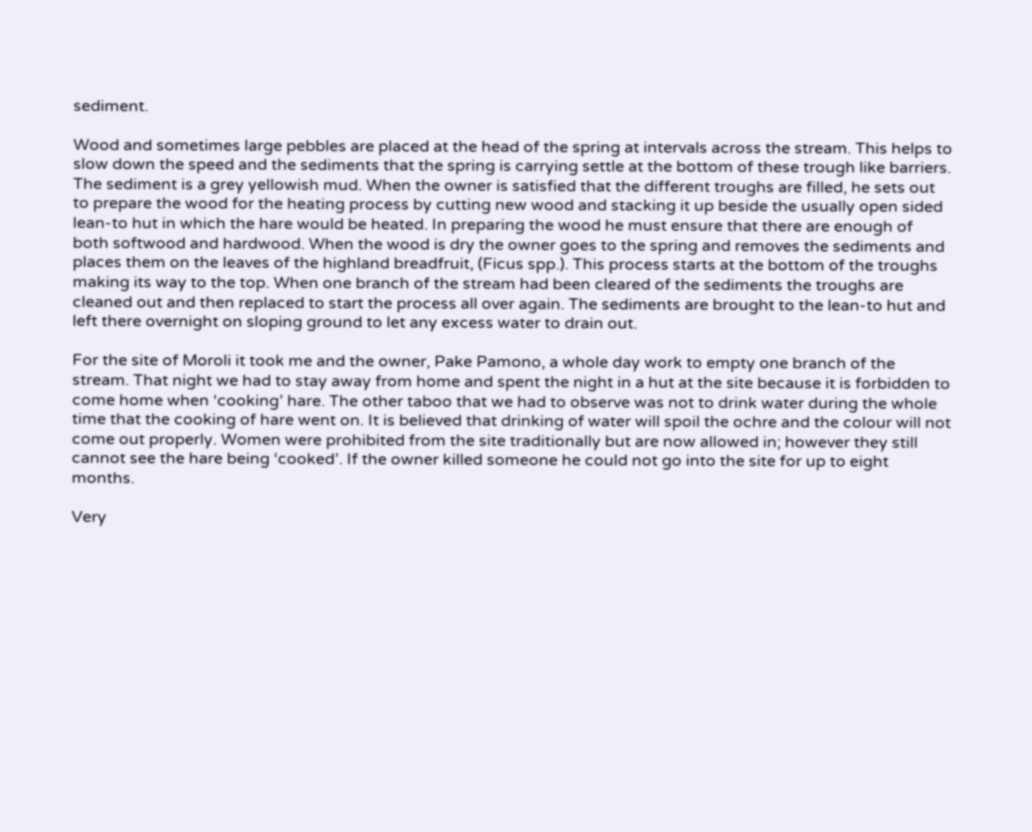sediment.

Wood and sometimes large pebbles are placed at the head of the spring at intervals across the stream. This helps to slow down the speed and the sediments that the spring is carrying settle at the bottom of these trough like barriers. The sediment is a grey yellowish mud. When the owner is satisfied that the different troughs are filled, he sets out to prepare the wood for the heating process by cutting new wood and stacking it up beside the usually open sided lean-to hut in which the hare would be heated. In preparing the wood he must ensure that there are enough of both softwood and hardwood. When the wood is dry the owner goes to the spring and removes the sediments and places them on the leaves of the highland breadfruit, (Ficus spp.). This process starts at the bottom of the troughs making its way to the top. When one branch of the stream had been cleared of the sediments the troughs are cleaned out and then replaced to start the process all over again. The sediments are brought to the lean-to hut and left there overnight on sloping ground to let any excess water to drain out.

For the site of Moroli it took me and the owner, Pake Pamono, a whole day work to empty one branch of the stream. That night we had to stay away from home and spent the night in a hut at the site because it is forbidden to come home when ‘cooking’ hare. The other taboo that we had to observe was not to drink water during the whole time that the cooking of hare went on. It is believed that drinking of water will spoil the ochre and the colour will not come out properly. Women were prohibited from the site traditionally but are now allowed in; however they still cannot see the hare being ‘cooked’. If the owner killed someone he could not go into the site for up to eight months.

Very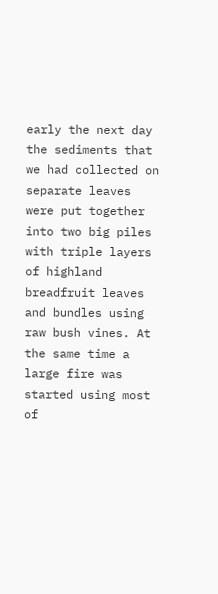early the next day the sediments that we had collected on separate leaves were put together into two big piles with triple layers of highland breadfruit leaves and bundles using raw bush vines. At the same time a large fire was started using most of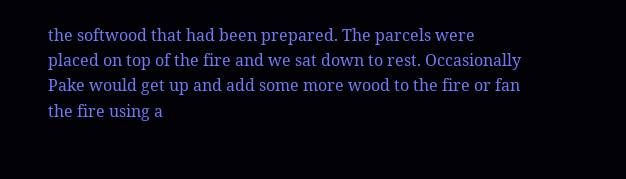the softwood that had been prepared. The parcels were placed on top of the fire and we sat down to rest. Occasionally Pake would get up and add some more wood to the fire or fan the fire using a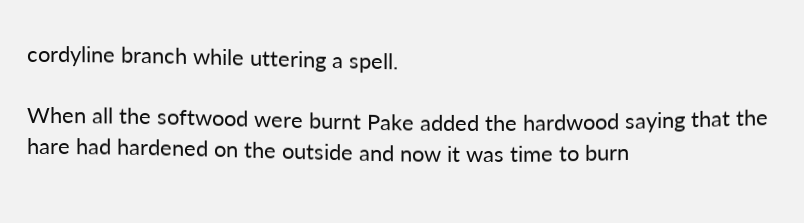cordyline branch while uttering a spell.

When all the softwood were burnt Pake added the hardwood saying that the hare had hardened on the outside and now it was time to burn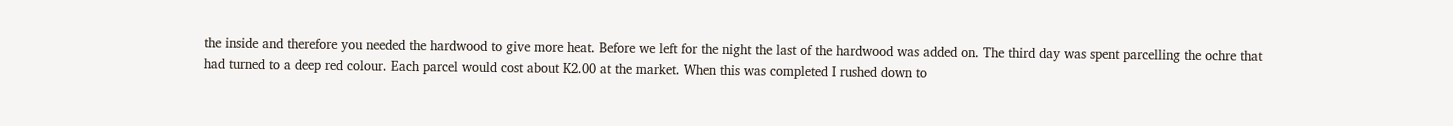the inside and therefore you needed the hardwood to give more heat. Before we left for the night the last of the hardwood was added on. The third day was spent parcelling the ochre that had turned to a deep red colour. Each parcel would cost about K2.00 at the market. When this was completed I rushed down to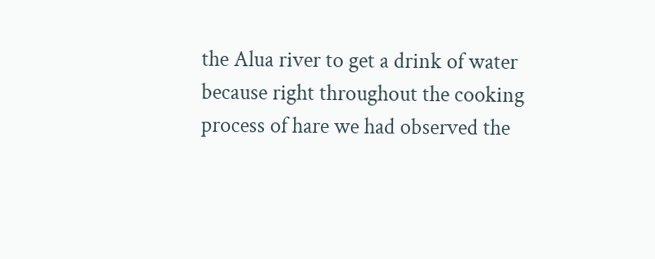the Alua river to get a drink of water because right throughout the cooking process of hare we had observed the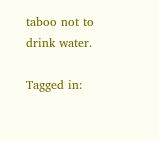taboo not to drink water.

Tagged in: